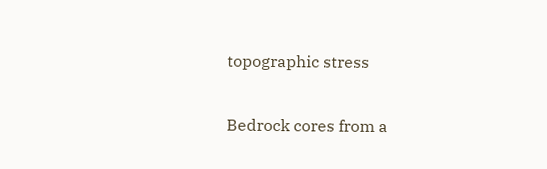topographic stress

Bedrock cores from a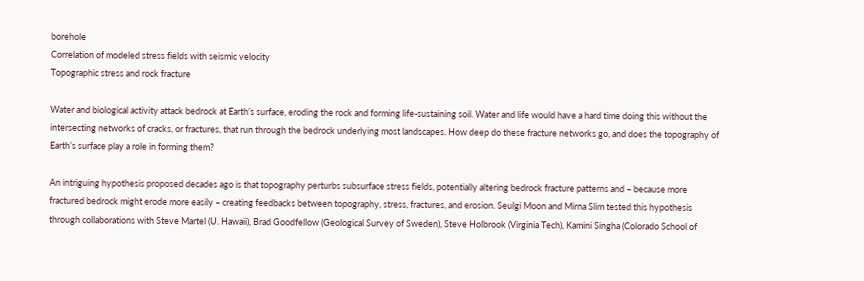borehole
Correlation of modeled stress fields with seismic velocity
Topographic stress and rock fracture

Water and biological activity attack bedrock at Earth’s surface, eroding the rock and forming life-sustaining soil. Water and life would have a hard time doing this without the intersecting networks of cracks, or fractures, that run through the bedrock underlying most landscapes. How deep do these fracture networks go, and does the topography of Earth’s surface play a role in forming them?

An intriguing hypothesis proposed decades ago is that topography perturbs subsurface stress fields, potentially altering bedrock fracture patterns and – because more fractured bedrock might erode more easily – creating feedbacks between topography, stress, fractures, and erosion. Seulgi Moon and Mirna Slim tested this hypothesis through collaborations with Steve Martel (U. Hawaii), Brad Goodfellow (Geological Survey of Sweden), Steve Holbrook (Virginia Tech), Kamini Singha (Colorado School of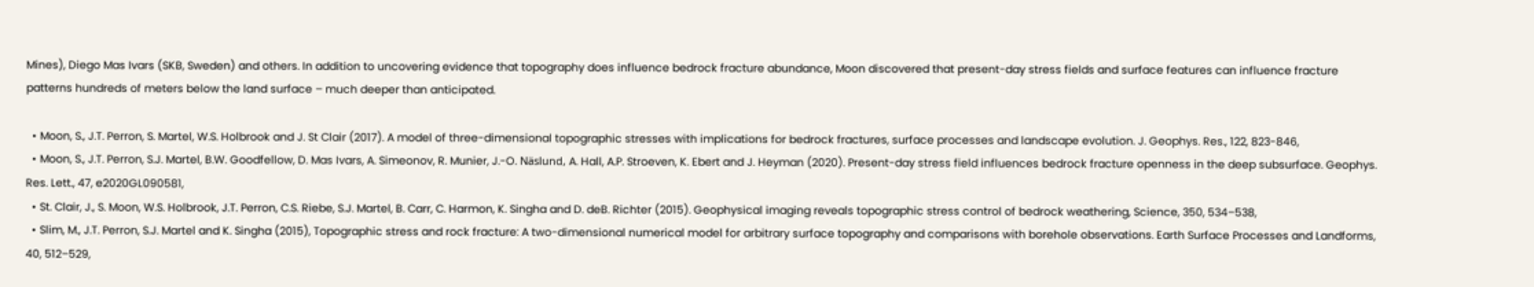Mines), Diego Mas Ivars (SKB, Sweden) and others. In addition to uncovering evidence that topography does influence bedrock fracture abundance, Moon discovered that present-day stress fields and surface features can influence fracture patterns hundreds of meters below the land surface – much deeper than anticipated.

  • Moon, S., J.T. Perron, S. Martel, W.S. Holbrook and J. St Clair (2017). A model of three-dimensional topographic stresses with implications for bedrock fractures, surface processes and landscape evolution. J. Geophys. Res., 122, 823-846,
  • Moon, S., J.T. Perron, S.J. Martel, B.W. Goodfellow, D. Mas Ivars, A. Simeonov, R. Munier, J.-O. Näslund, A. Hall, A.P. Stroeven, K. Ebert and J. Heyman (2020). Present-day stress field influences bedrock fracture openness in the deep subsurface. Geophys. Res. Lett., 47, e2020GL090581,
  • St. Clair, J., S. Moon, W.S. Holbrook, J.T. Perron, C.S. Riebe, S.J. Martel, B. Carr, C. Harmon, K. Singha and D. deB. Richter (2015). Geophysical imaging reveals topographic stress control of bedrock weathering, Science, 350, 534–538,
  • Slim, M., J.T. Perron, S.J. Martel and K. Singha (2015), Topographic stress and rock fracture: A two-dimensional numerical model for arbitrary surface topography and comparisons with borehole observations. Earth Surface Processes and Landforms, 40, 512–529,